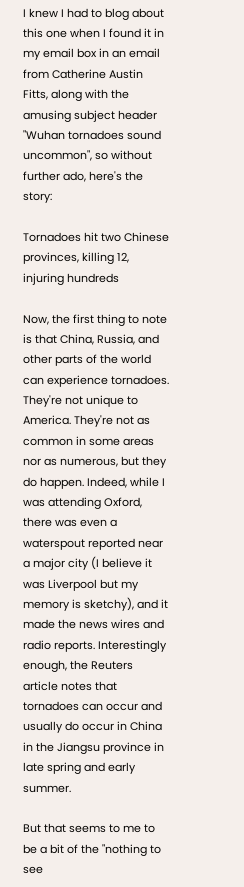I knew I had to blog about this one when I found it in my email box in an email from Catherine Austin Fitts, along with the amusing subject header "Wuhan tornadoes sound uncommon", so without further ado, here's the story:

Tornadoes hit two Chinese provinces, killing 12, injuring hundreds

Now, the first thing to note is that China, Russia, and other parts of the world can experience tornadoes. They're not unique to America. They're not as common in some areas nor as numerous, but they do happen. Indeed, while I was attending Oxford, there was even a waterspout reported near a major city (I believe it was Liverpool but my memory is sketchy), and it made the news wires and radio reports. Interestingly enough, the Reuters article notes that tornadoes can occur and usually do occur in China in the Jiangsu province in late spring and early summer.

But that seems to me to be a bit of the "nothing to see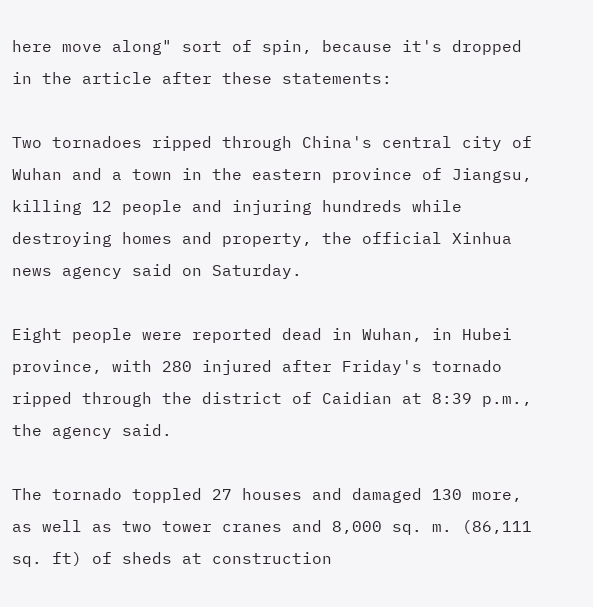here move along" sort of spin, because it's dropped in the article after these statements:

Two tornadoes ripped through China's central city of Wuhan and a town in the eastern province of Jiangsu, killing 12 people and injuring hundreds while destroying homes and property, the official Xinhua news agency said on Saturday.

Eight people were reported dead in Wuhan, in Hubei province, with 280 injured after Friday's tornado ripped through the district of Caidian at 8:39 p.m., the agency said.

The tornado toppled 27 houses and damaged 130 more, as well as two tower cranes and 8,000 sq. m. (86,111 sq. ft) of sheds at construction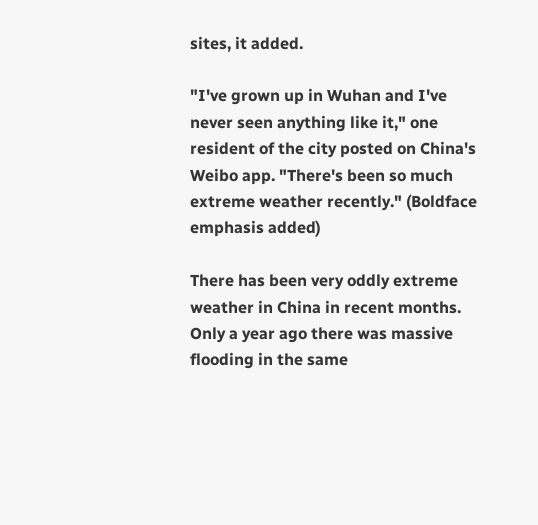sites, it added.

"I've grown up in Wuhan and I've never seen anything like it," one resident of the city posted on China's Weibo app. "There's been so much extreme weather recently." (Boldface emphasis added)

There has been very oddly extreme weather in China in recent months. Only a year ago there was massive flooding in the same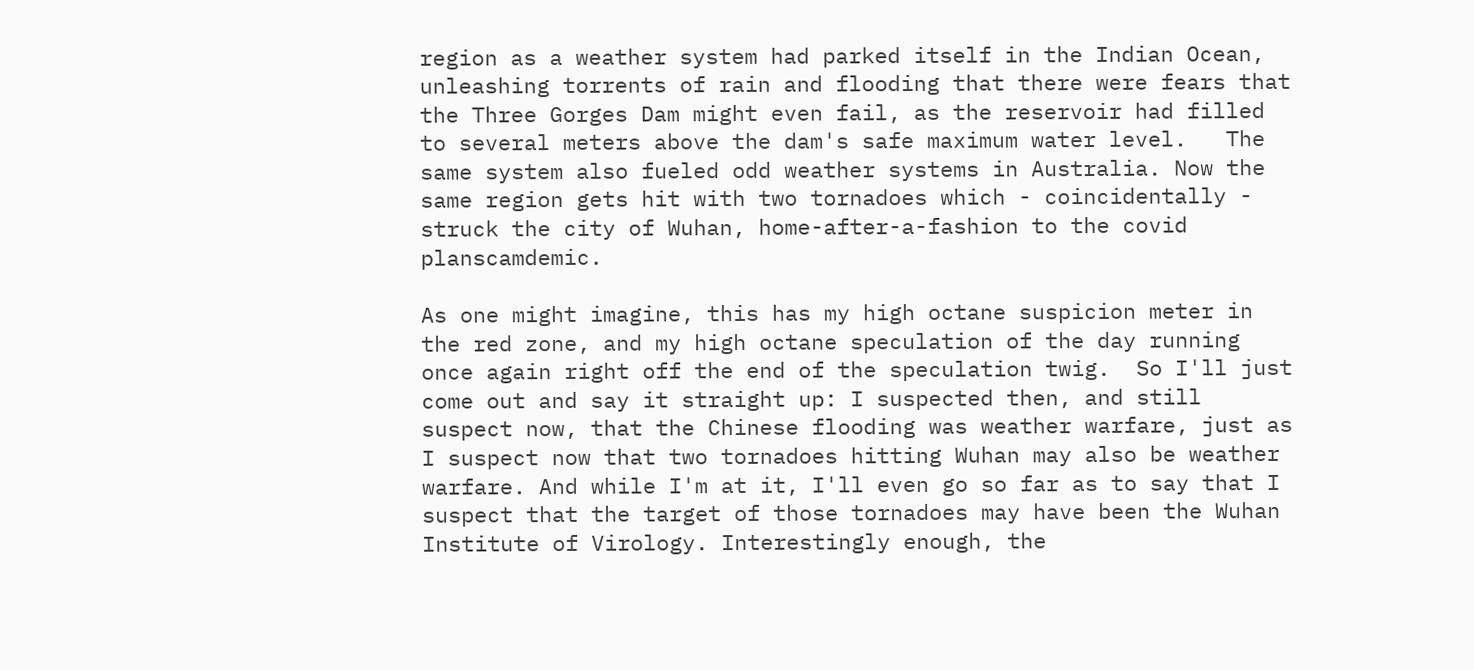region as a weather system had parked itself in the Indian Ocean, unleashing torrents of rain and flooding that there were fears that the Three Gorges Dam might even fail, as the reservoir had filled to several meters above the dam's safe maximum water level.   The same system also fueled odd weather systems in Australia. Now the same region gets hit with two tornadoes which - coincidentally - struck the city of Wuhan, home-after-a-fashion to the covid planscamdemic.

As one might imagine, this has my high octane suspicion meter in the red zone, and my high octane speculation of the day running once again right off the end of the speculation twig.  So I'll just come out and say it straight up: I suspected then, and still suspect now, that the Chinese flooding was weather warfare, just as I suspect now that two tornadoes hitting Wuhan may also be weather warfare. And while I'm at it, I'll even go so far as to say that I suspect that the target of those tornadoes may have been the Wuhan Institute of Virology. Interestingly enough, the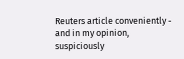Reuters article conveniently - and in my opinion, suspiciously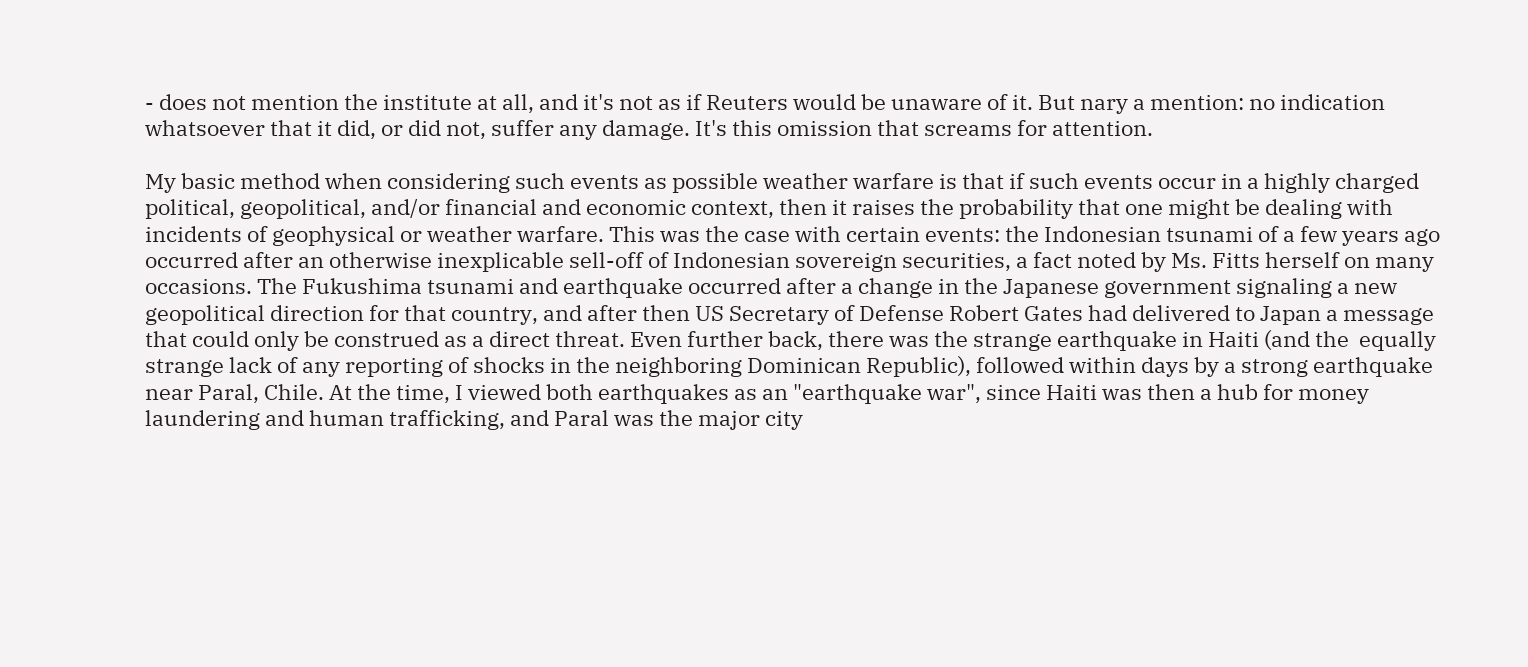- does not mention the institute at all, and it's not as if Reuters would be unaware of it. But nary a mention: no indication whatsoever that it did, or did not, suffer any damage. It's this omission that screams for attention.

My basic method when considering such events as possible weather warfare is that if such events occur in a highly charged political, geopolitical, and/or financial and economic context, then it raises the probability that one might be dealing with incidents of geophysical or weather warfare. This was the case with certain events: the Indonesian tsunami of a few years ago occurred after an otherwise inexplicable sell-off of Indonesian sovereign securities, a fact noted by Ms. Fitts herself on many occasions. The Fukushima tsunami and earthquake occurred after a change in the Japanese government signaling a new geopolitical direction for that country, and after then US Secretary of Defense Robert Gates had delivered to Japan a message that could only be construed as a direct threat. Even further back, there was the strange earthquake in Haiti (and the  equally strange lack of any reporting of shocks in the neighboring Dominican Republic), followed within days by a strong earthquake near Paral, Chile. At the time, I viewed both earthquakes as an "earthquake war", since Haiti was then a hub for money laundering and human trafficking, and Paral was the major city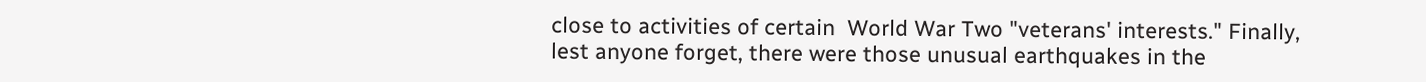close to activities of certain  World War Two "veterans' interests." Finally, lest anyone forget, there were those unusual earthquakes in the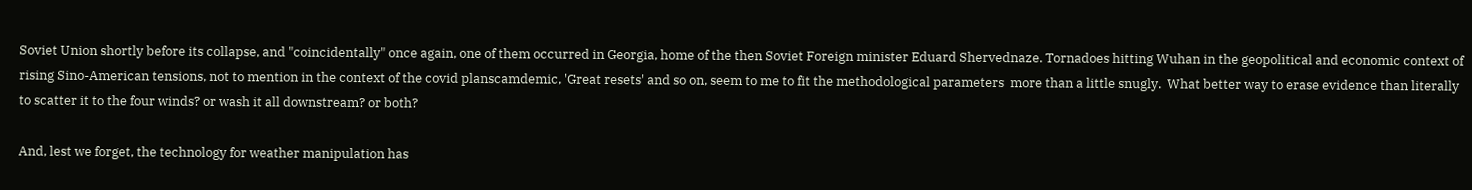Soviet Union shortly before its collapse, and "coincidentally" once again, one of them occurred in Georgia, home of the then Soviet Foreign minister Eduard Shervednaze. Tornadoes hitting Wuhan in the geopolitical and economic context of rising Sino-American tensions, not to mention in the context of the covid planscamdemic, 'Great resets' and so on, seem to me to fit the methodological parameters  more than a little snugly.  What better way to erase evidence than literally to scatter it to the four winds? or wash it all downstream? or both?

And, lest we forget, the technology for weather manipulation has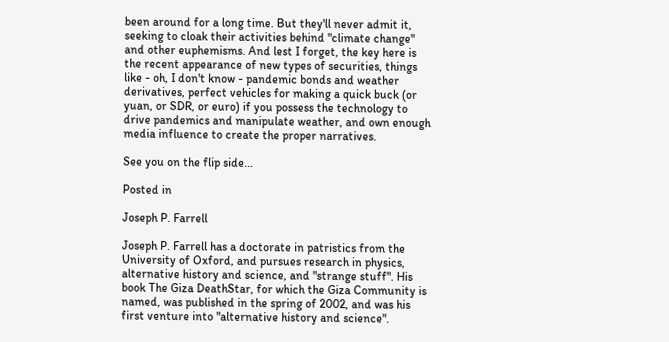been around for a long time. But they'll never admit it, seeking to cloak their activities behind "climate change" and other euphemisms. And lest I forget, the key here is the recent appearance of new types of securities, things like - oh, I don't know - pandemic bonds and weather derivatives, perfect vehicles for making a quick buck (or yuan, or SDR, or euro) if you possess the technology to drive pandemics and manipulate weather, and own enough media influence to create the proper narratives.

See you on the flip side...

Posted in

Joseph P. Farrell

Joseph P. Farrell has a doctorate in patristics from the University of Oxford, and pursues research in physics, alternative history and science, and "strange stuff". His book The Giza DeathStar, for which the Giza Community is named, was published in the spring of 2002, and was his first venture into "alternative history and science".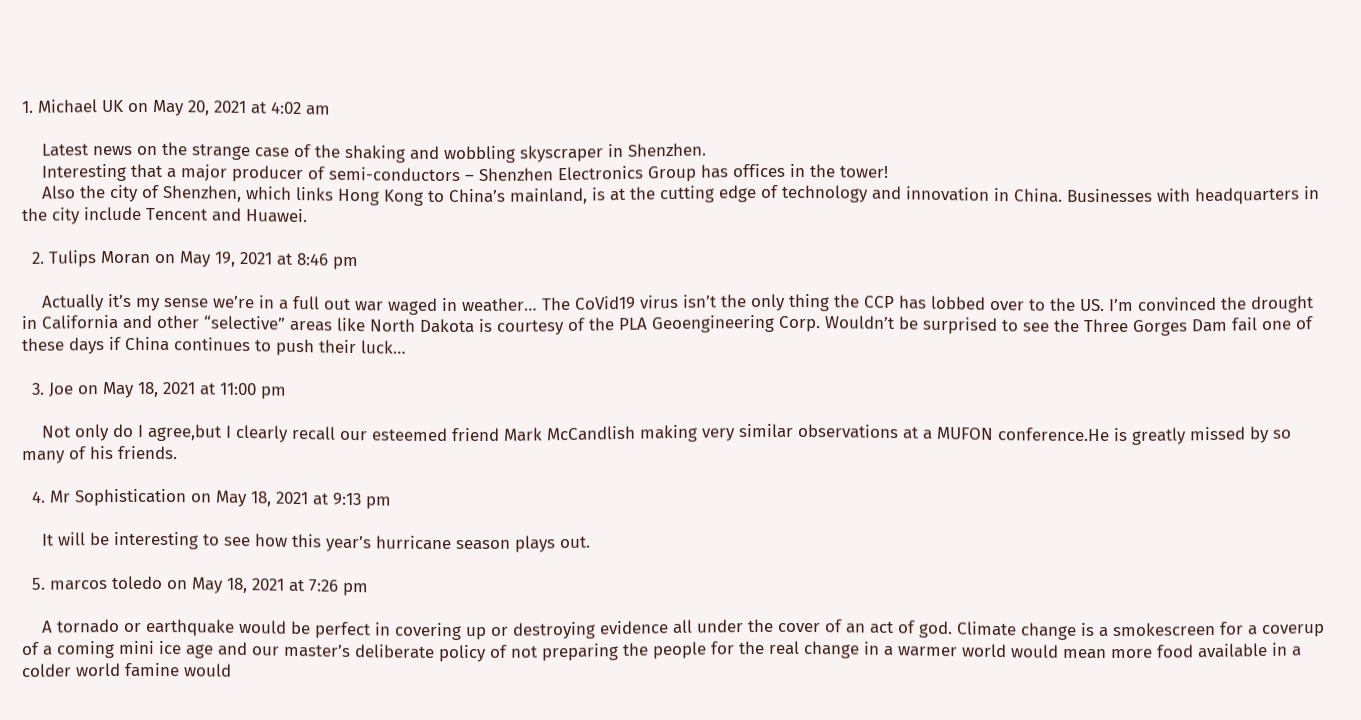1. Michael UK on May 20, 2021 at 4:02 am

    Latest news on the strange case of the shaking and wobbling skyscraper in Shenzhen.
    Interesting that a major producer of semi-conductors – Shenzhen Electronics Group has offices in the tower!
    Also the city of Shenzhen, which links Hong Kong to China’s mainland, is at the cutting edge of technology and innovation in China. Businesses with headquarters in the city include Tencent and Huawei.

  2. Tulips Moran on May 19, 2021 at 8:46 pm

    Actually it’s my sense we’re in a full out war waged in weather… The CoVid19 virus isn’t the only thing the CCP has lobbed over to the US. I’m convinced the drought in California and other “selective” areas like North Dakota is courtesy of the PLA Geoengineering Corp. Wouldn’t be surprised to see the Three Gorges Dam fail one of these days if China continues to push their luck…

  3. Joe on May 18, 2021 at 11:00 pm

    Not only do I agree,but I clearly recall our esteemed friend Mark McCandlish making very similar observations at a MUFON conference.He is greatly missed by so many of his friends.

  4. Mr Sophistication on May 18, 2021 at 9:13 pm

    It will be interesting to see how this year’s hurricane season plays out.

  5. marcos toledo on May 18, 2021 at 7:26 pm

    A tornado or earthquake would be perfect in covering up or destroying evidence all under the cover of an act of god. Climate change is a smokescreen for a coverup of a coming mini ice age and our master’s deliberate policy of not preparing the people for the real change in a warmer world would mean more food available in a colder world famine would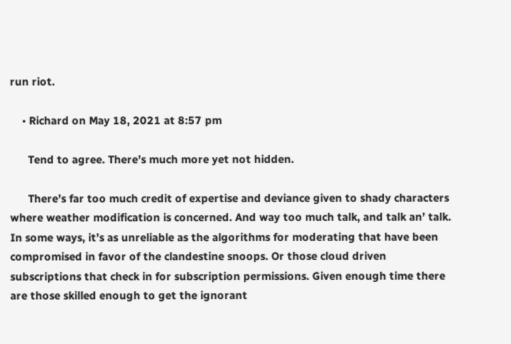run riot.

    • Richard on May 18, 2021 at 8:57 pm

      Tend to agree. There’s much more yet not hidden.

      There’s far too much credit of expertise and deviance given to shady characters where weather modification is concerned. And way too much talk, and talk an’ talk. In some ways, it’s as unreliable as the algorithms for moderating that have been compromised in favor of the clandestine snoops. Or those cloud driven subscriptions that check in for subscription permissions. Given enough time there are those skilled enough to get the ignorant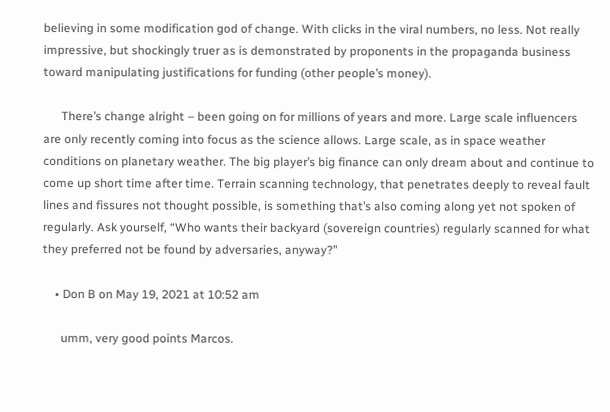believing in some modification god of change. With clicks in the viral numbers, no less. Not really impressive, but shockingly truer as is demonstrated by proponents in the propaganda business toward manipulating justifications for funding (other people’s money).

      There’s change alright – been going on for millions of years and more. Large scale influencers are only recently coming into focus as the science allows. Large scale, as in space weather conditions on planetary weather. The big player’s big finance can only dream about and continue to come up short time after time. Terrain scanning technology, that penetrates deeply to reveal fault lines and fissures not thought possible, is something that’s also coming along yet not spoken of regularly. Ask yourself, “Who wants their backyard (sovereign countries) regularly scanned for what they preferred not be found by adversaries, anyway?”

    • Don B on May 19, 2021 at 10:52 am

      umm, very good points Marcos.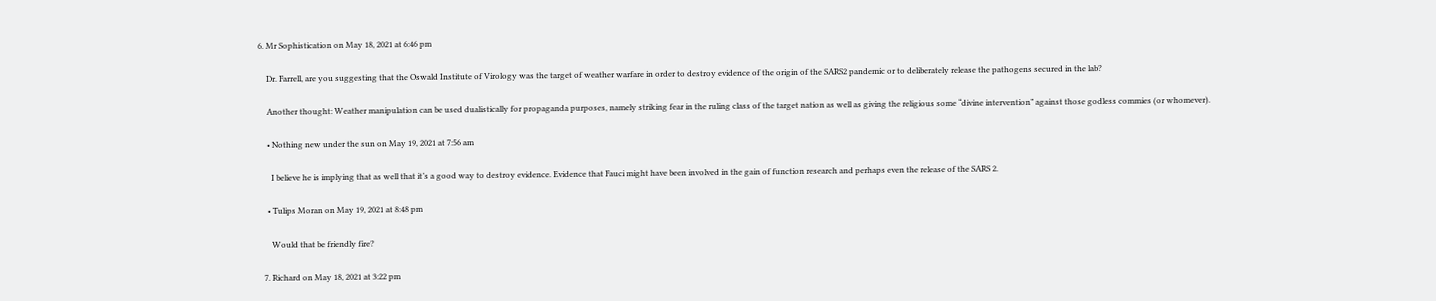6. Mr Sophistication on May 18, 2021 at 6:46 pm

    Dr. Farrell, are you suggesting that the Oswald Institute of Virology was the target of weather warfare in order to destroy evidence of the origin of the SARS2 pandemic or to deliberately release the pathogens secured in the lab?

    Another thought: Weather manipulation can be used dualistically for propaganda purposes, namely striking fear in the ruling class of the target nation as well as giving the religious some “divine intervention” against those godless commies (or whomever).

    • Nothing new under the sun on May 19, 2021 at 7:56 am

      I believe he is implying that as well that it’s a good way to destroy evidence. Evidence that Fauci might have been involved in the gain of function research and perhaps even the release of the SARS 2.

    • Tulips Moran on May 19, 2021 at 8:48 pm

      Would that be friendly fire?

  7. Richard on May 18, 2021 at 3:22 pm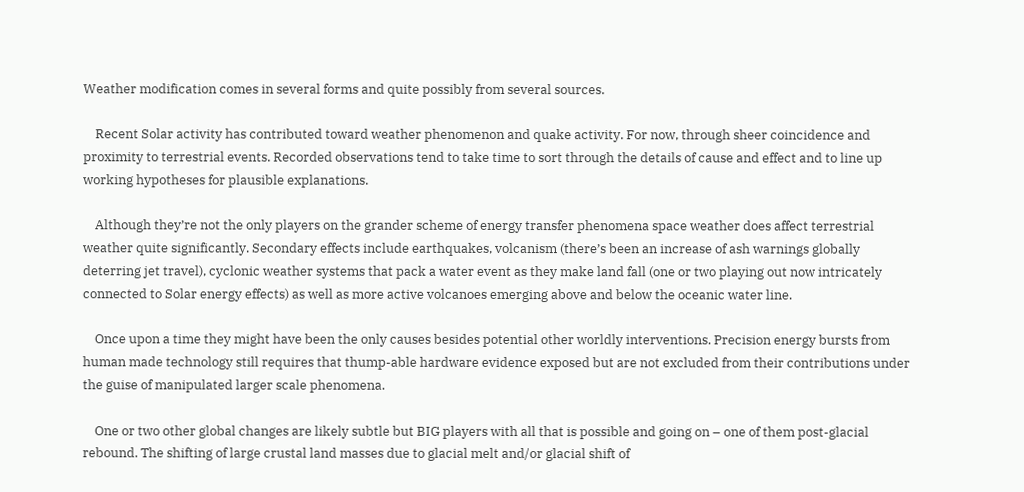Weather modification comes in several forms and quite possibly from several sources.

    Recent Solar activity has contributed toward weather phenomenon and quake activity. For now, through sheer coincidence and proximity to terrestrial events. Recorded observations tend to take time to sort through the details of cause and effect and to line up working hypotheses for plausible explanations.

    Although they’re not the only players on the grander scheme of energy transfer phenomena space weather does affect terrestrial weather quite significantly. Secondary effects include earthquakes, volcanism (there’s been an increase of ash warnings globally deterring jet travel), cyclonic weather systems that pack a water event as they make land fall (one or two playing out now intricately connected to Solar energy effects) as well as more active volcanoes emerging above and below the oceanic water line.

    Once upon a time they might have been the only causes besides potential other worldly interventions. Precision energy bursts from human made technology still requires that thump-able hardware evidence exposed but are not excluded from their contributions under the guise of manipulated larger scale phenomena.

    One or two other global changes are likely subtle but BIG players with all that is possible and going on – one of them post-glacial rebound. The shifting of large crustal land masses due to glacial melt and/or glacial shift of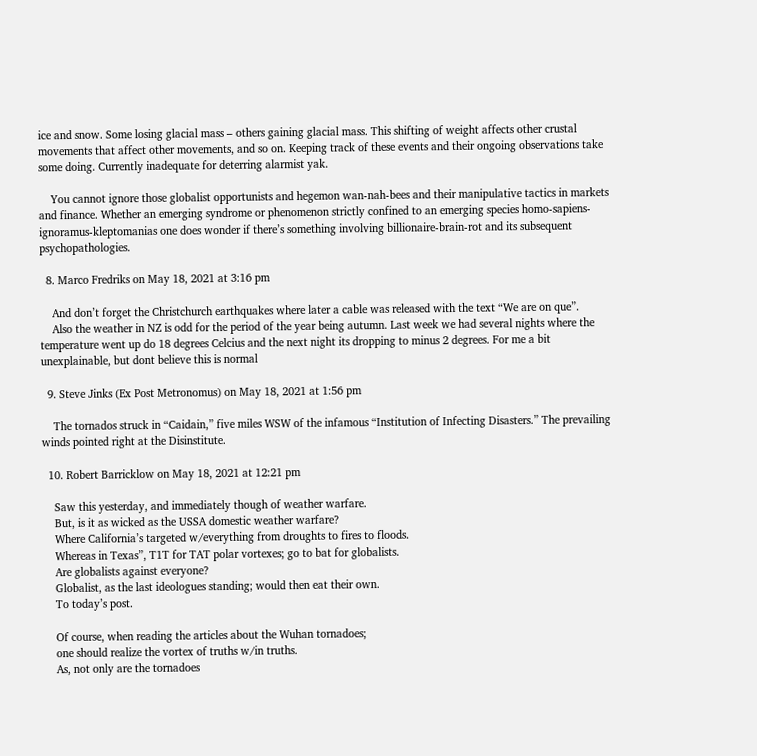ice and snow. Some losing glacial mass – others gaining glacial mass. This shifting of weight affects other crustal movements that affect other movements, and so on. Keeping track of these events and their ongoing observations take some doing. Currently inadequate for deterring alarmist yak.

    You cannot ignore those globalist opportunists and hegemon wan-nah-bees and their manipulative tactics in markets and finance. Whether an emerging syndrome or phenomenon strictly confined to an emerging species homo-sapiens-ignoramus-kleptomanias one does wonder if there’s something involving billionaire-brain-rot and its subsequent psychopathologies.

  8. Marco Fredriks on May 18, 2021 at 3:16 pm

    And don’t forget the Christchurch earthquakes where later a cable was released with the text “We are on que”.
    Also the weather in NZ is odd for the period of the year being autumn. Last week we had several nights where the temperature went up do 18 degrees Celcius and the next night its dropping to minus 2 degrees. For me a bit unexplainable, but dont believe this is normal

  9. Steve Jinks (Ex Post Metronomus) on May 18, 2021 at 1:56 pm

    The tornados struck in “Caidain,” five miles WSW of the infamous “Institution of Infecting Disasters.” The prevailing winds pointed right at the Disinstitute.

  10. Robert Barricklow on May 18, 2021 at 12:21 pm

    Saw this yesterday, and immediately though of weather warfare.
    But, is it as wicked as the USSA domestic weather warfare?
    Where California’s targeted w/everything from droughts to fires to floods.
    Whereas in Texas”, T1T for TAT polar vortexes; go to bat for globalists.
    Are globalists against everyone?
    Globalist, as the last ideologues standing; would then eat their own.
    To today’s post.

    Of course, when reading the articles about the Wuhan tornadoes;
    one should realize the vortex of truths w/in truths.
    As, not only are the tornadoes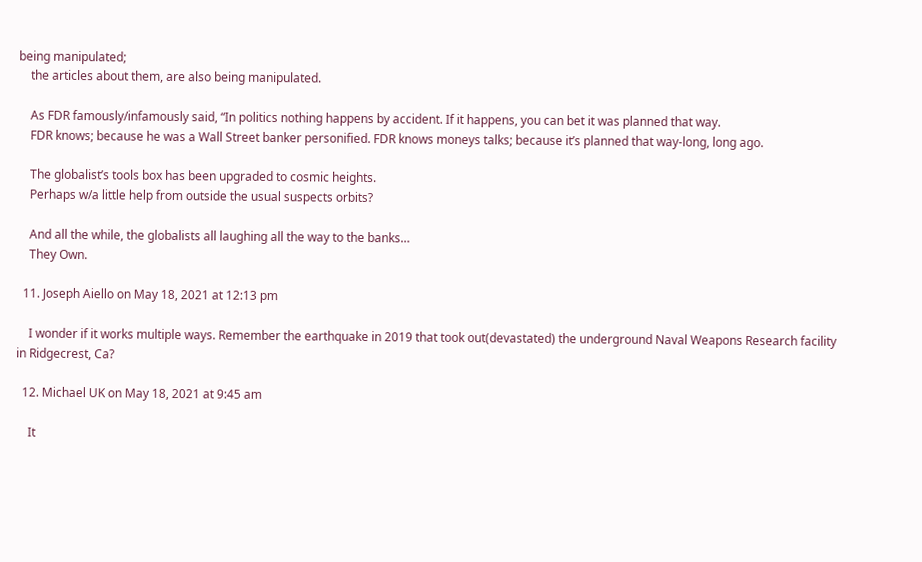being manipulated;
    the articles about them, are also being manipulated.

    As FDR famously/infamously said, “In politics nothing happens by accident. If it happens, you can bet it was planned that way.
    FDR knows; because he was a Wall Street banker personified. FDR knows moneys talks; because it’s planned that way-long, long ago.

    The globalist’s tools box has been upgraded to cosmic heights.
    Perhaps w/a little help from outside the usual suspects orbits?

    And all the while, the globalists all laughing all the way to the banks…
    They Own.

  11. Joseph Aiello on May 18, 2021 at 12:13 pm

    I wonder if it works multiple ways. Remember the earthquake in 2019 that took out(devastated) the underground Naval Weapons Research facility in Ridgecrest, Ca?

  12. Michael UK on May 18, 2021 at 9:45 am

    It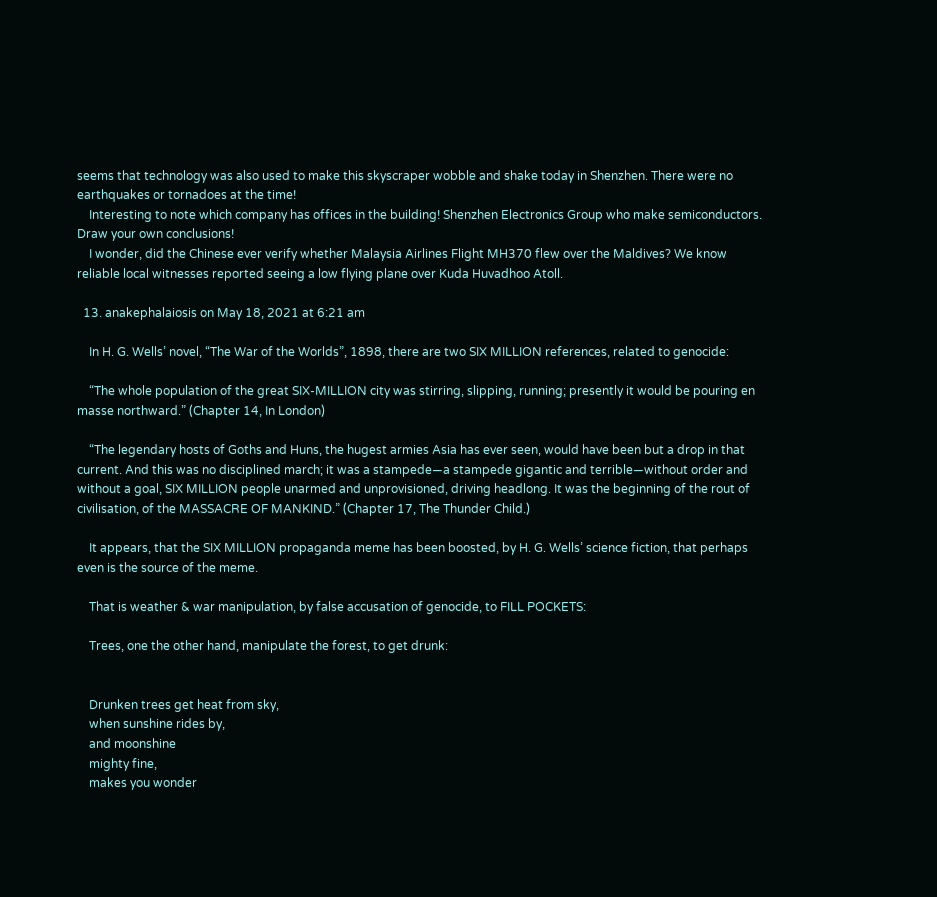seems that technology was also used to make this skyscraper wobble and shake today in Shenzhen. There were no earthquakes or tornadoes at the time!
    Interesting to note which company has offices in the building! Shenzhen Electronics Group who make semiconductors. Draw your own conclusions!
    I wonder, did the Chinese ever verify whether Malaysia Airlines Flight MH370 flew over the Maldives? We know reliable local witnesses reported seeing a low flying plane over Kuda Huvadhoo Atoll.

  13. anakephalaiosis on May 18, 2021 at 6:21 am

    In H. G. Wells’ novel, “The War of the Worlds”, 1898, there are two SIX MILLION references, related to genocide:

    “The whole population of the great SIX-MILLION city was stirring, slipping, running; presently it would be pouring en masse northward.” (Chapter 14, In London)

    “The legendary hosts of Goths and Huns, the hugest armies Asia has ever seen, would have been but a drop in that current. And this was no disciplined march; it was a stampede—a stampede gigantic and terrible—without order and without a goal, SIX MILLION people unarmed and unprovisioned, driving headlong. It was the beginning of the rout of civilisation, of the MASSACRE OF MANKIND.” (Chapter 17, The Thunder Child.)

    It appears, that the SIX MILLION propaganda meme has been boosted, by H. G. Wells’ science fiction, that perhaps even is the source of the meme.

    That is weather & war manipulation, by false accusation of genocide, to FILL POCKETS:

    Trees, one the other hand, manipulate the forest, to get drunk:


    Drunken trees get heat from sky,
    when sunshine rides by,
    and moonshine
    mighty fine,
    makes you wonder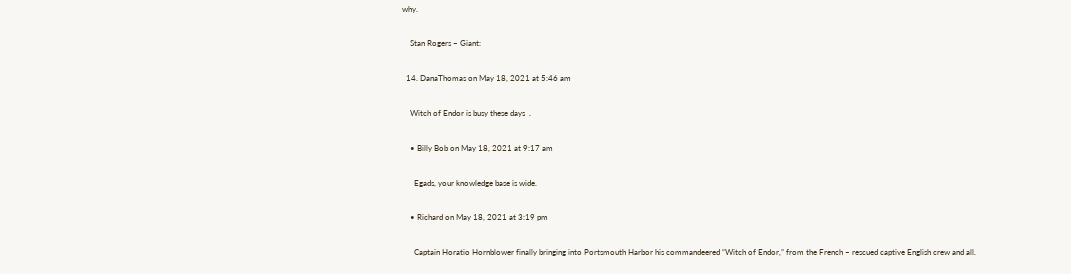why.

    Stan Rogers – Giant:

  14. DanaThomas on May 18, 2021 at 5:46 am

    Witch of Endor is busy these days  .

    • Billy Bob on May 18, 2021 at 9:17 am

      Egads, your knowledge base is wide.

    • Richard on May 18, 2021 at 3:19 pm

      Captain Horatio Hornblower finally bringing into Portsmouth Harbor his commandeered “Witch of Endor,” from the French – rescued captive English crew and all.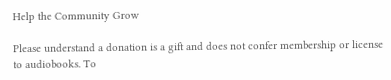Help the Community Grow

Please understand a donation is a gift and does not confer membership or license to audiobooks. To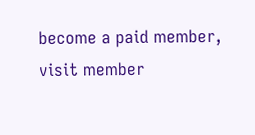become a paid member, visit member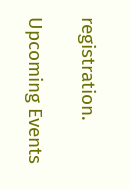registration.

Upcoming Events